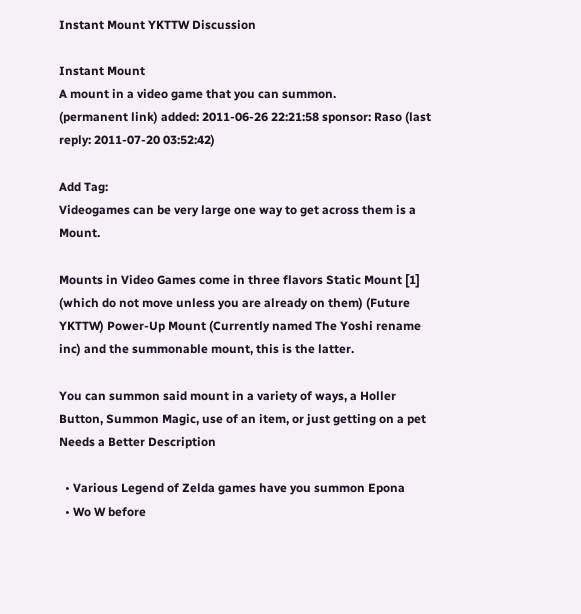Instant Mount YKTTW Discussion

Instant Mount
A mount in a video game that you can summon.
(permanent link) added: 2011-06-26 22:21:58 sponsor: Raso (last reply: 2011-07-20 03:52:42)

Add Tag:
Videogames can be very large one way to get across them is a Mount.

Mounts in Video Games come in three flavors Static Mount [1] (which do not move unless you are already on them) (Future YKTTW) Power-Up Mount (Currently named The Yoshi rename inc) and the summonable mount, this is the latter.

You can summon said mount in a variety of ways, a Holler Button, Summon Magic, use of an item, or just getting on a pet
Needs a Better Description

  • Various Legend of Zelda games have you summon Epona
  • Wo W before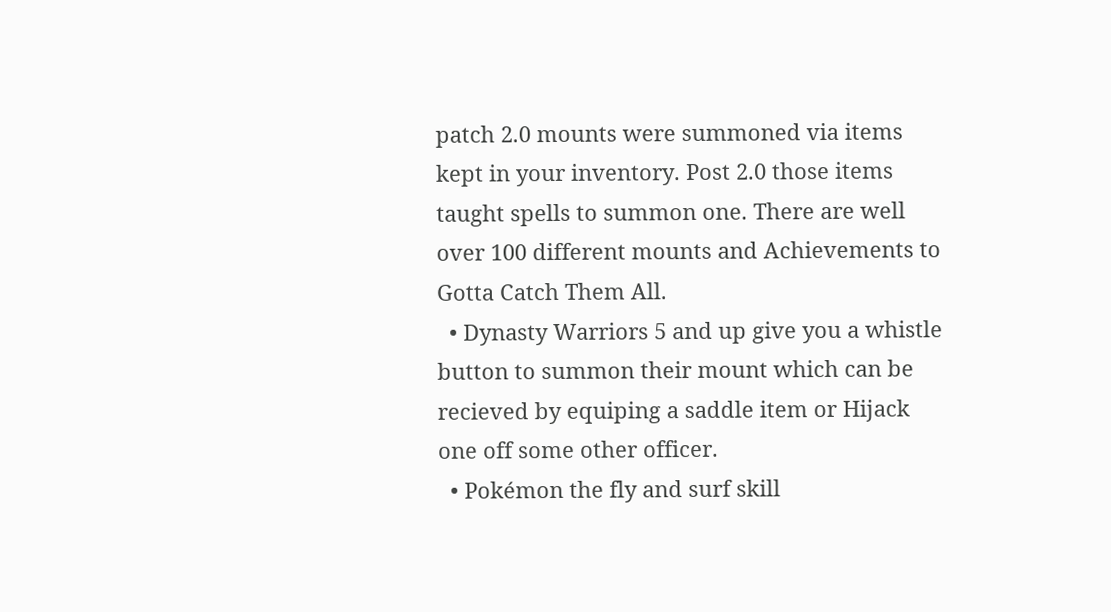patch 2.0 mounts were summoned via items kept in your inventory. Post 2.0 those items taught spells to summon one. There are well over 100 different mounts and Achievements to Gotta Catch Them All.
  • Dynasty Warriors 5 and up give you a whistle button to summon their mount which can be recieved by equiping a saddle item or Hijack one off some other officer.
  • Pokémon the fly and surf skill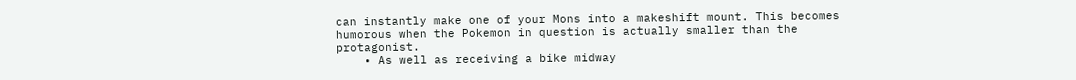can instantly make one of your Mons into a makeshift mount. This becomes humorous when the Pokemon in question is actually smaller than the protagonist.
    • As well as receiving a bike midway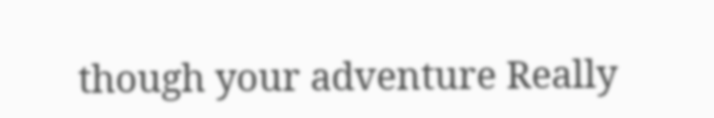though your adventure Really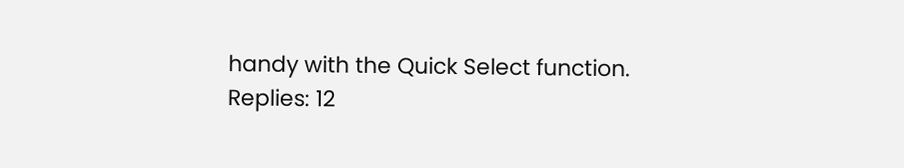handy with the Quick Select function.
Replies: 12